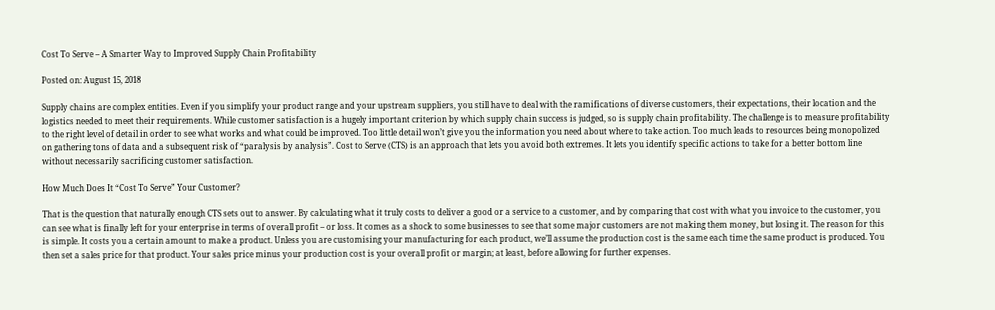Cost To Serve – A Smarter Way to Improved Supply Chain Profitability

Posted on: August 15, 2018

Supply chains are complex entities. Even if you simplify your product range and your upstream suppliers, you still have to deal with the ramifications of diverse customers, their expectations, their location and the logistics needed to meet their requirements. While customer satisfaction is a hugely important criterion by which supply chain success is judged, so is supply chain profitability. The challenge is to measure profitability to the right level of detail in order to see what works and what could be improved. Too little detail won’t give you the information you need about where to take action. Too much leads to resources being monopolized on gathering tons of data and a subsequent risk of “paralysis by analysis”. Cost to Serve (CTS) is an approach that lets you avoid both extremes. It lets you identify specific actions to take for a better bottom line without necessarily sacrificing customer satisfaction.

How Much Does It “Cost To Serve” Your Customer?

That is the question that naturally enough CTS sets out to answer. By calculating what it truly costs to deliver a good or a service to a customer, and by comparing that cost with what you invoice to the customer, you can see what is finally left for your enterprise in terms of overall profit – or loss. It comes as a shock to some businesses to see that some major customers are not making them money, but losing it. The reason for this is simple. It costs you a certain amount to make a product. Unless you are customising your manufacturing for each product, we’ll assume the production cost is the same each time the same product is produced. You then set a sales price for that product. Your sales price minus your production cost is your overall profit or margin; at least, before allowing for further expenses.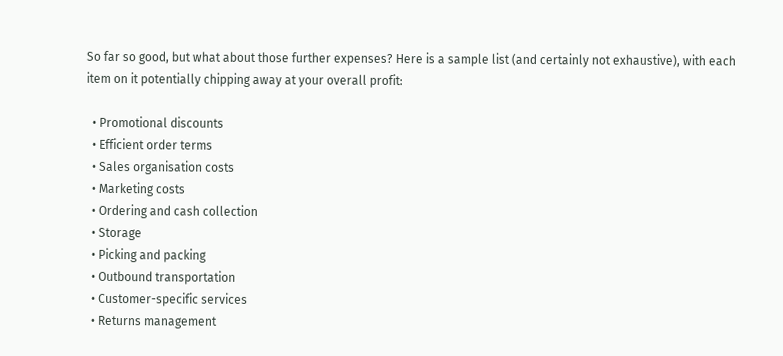So far so good, but what about those further expenses? Here is a sample list (and certainly not exhaustive), with each item on it potentially chipping away at your overall profit:

  • Promotional discounts
  • Efficient order terms
  • Sales organisation costs
  • Marketing costs
  • Ordering and cash collection
  • Storage
  • Picking and packing
  • Outbound transportation
  • Customer-specific services
  • Returns management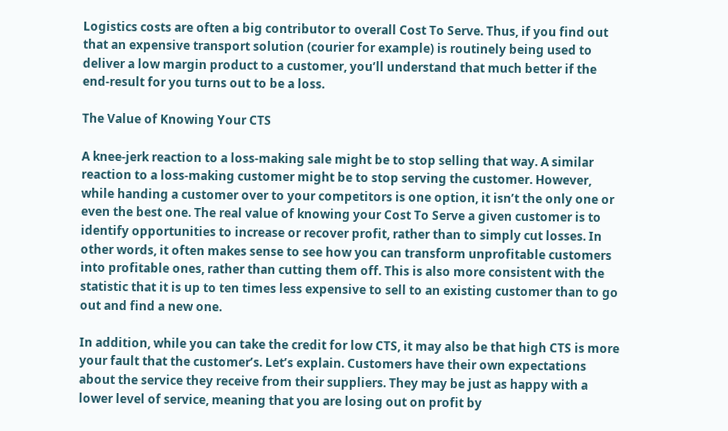Logistics costs are often a big contributor to overall Cost To Serve. Thus, if you find out that an expensive transport solution (courier for example) is routinely being used to deliver a low margin product to a customer, you’ll understand that much better if the end-result for you turns out to be a loss.

The Value of Knowing Your CTS

A knee-jerk reaction to a loss-making sale might be to stop selling that way. A similar reaction to a loss-making customer might be to stop serving the customer. However, while handing a customer over to your competitors is one option, it isn’t the only one or even the best one. The real value of knowing your Cost To Serve a given customer is to identify opportunities to increase or recover profit, rather than to simply cut losses. In other words, it often makes sense to see how you can transform unprofitable customers into profitable ones, rather than cutting them off. This is also more consistent with the statistic that it is up to ten times less expensive to sell to an existing customer than to go out and find a new one.

In addition, while you can take the credit for low CTS, it may also be that high CTS is more your fault that the customer’s. Let’s explain. Customers have their own expectations about the service they receive from their suppliers. They may be just as happy with a lower level of service, meaning that you are losing out on profit by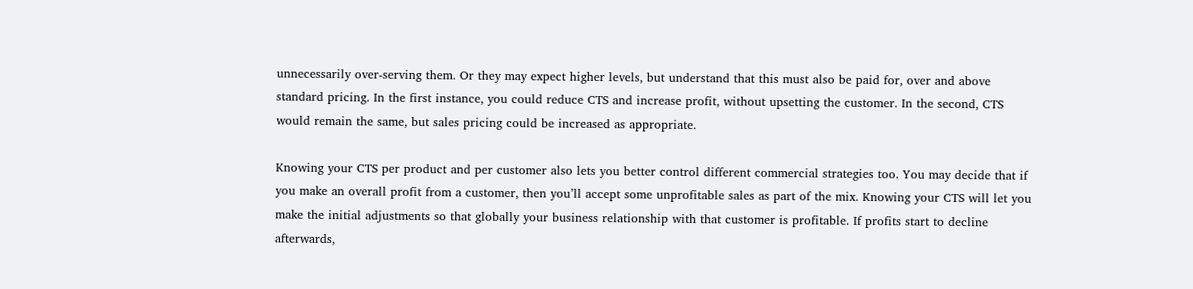unnecessarily over-serving them. Or they may expect higher levels, but understand that this must also be paid for, over and above standard pricing. In the first instance, you could reduce CTS and increase profit, without upsetting the customer. In the second, CTS would remain the same, but sales pricing could be increased as appropriate.

Knowing your CTS per product and per customer also lets you better control different commercial strategies too. You may decide that if you make an overall profit from a customer, then you’ll accept some unprofitable sales as part of the mix. Knowing your CTS will let you make the initial adjustments so that globally your business relationship with that customer is profitable. If profits start to decline afterwards,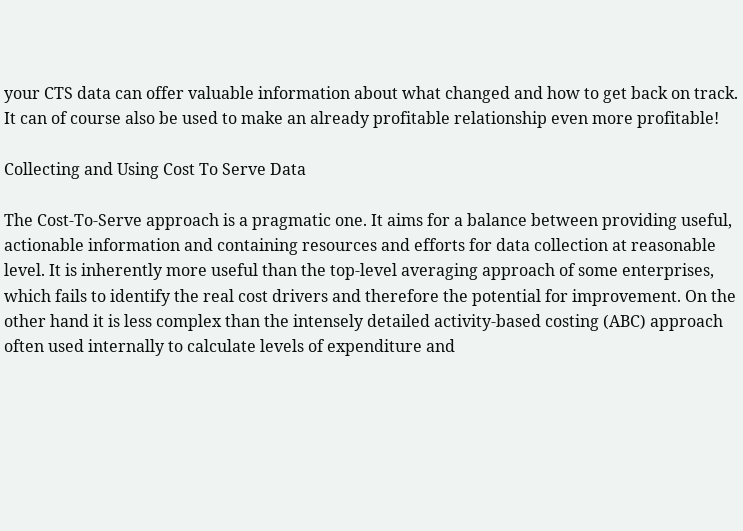your CTS data can offer valuable information about what changed and how to get back on track. It can of course also be used to make an already profitable relationship even more profitable!

Collecting and Using Cost To Serve Data

The Cost-To-Serve approach is a pragmatic one. It aims for a balance between providing useful, actionable information and containing resources and efforts for data collection at reasonable level. It is inherently more useful than the top-level averaging approach of some enterprises, which fails to identify the real cost drivers and therefore the potential for improvement. On the other hand it is less complex than the intensely detailed activity-based costing (ABC) approach often used internally to calculate levels of expenditure and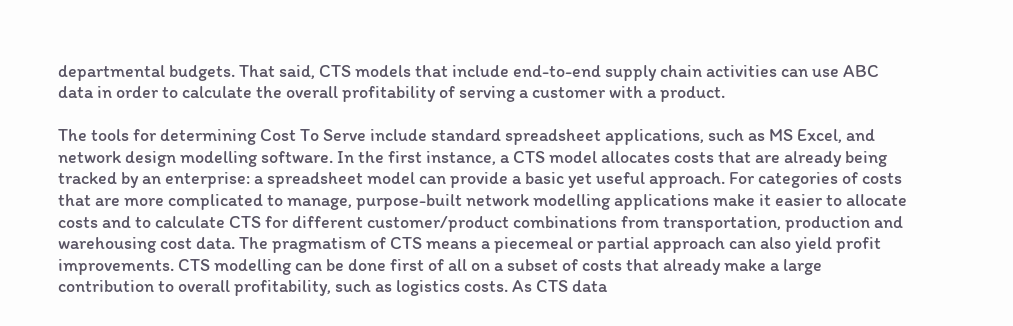departmental budgets. That said, CTS models that include end-to-end supply chain activities can use ABC data in order to calculate the overall profitability of serving a customer with a product.

The tools for determining Cost To Serve include standard spreadsheet applications, such as MS Excel, and network design modelling software. In the first instance, a CTS model allocates costs that are already being tracked by an enterprise: a spreadsheet model can provide a basic yet useful approach. For categories of costs that are more complicated to manage, purpose-built network modelling applications make it easier to allocate costs and to calculate CTS for different customer/product combinations from transportation, production and warehousing cost data. The pragmatism of CTS means a piecemeal or partial approach can also yield profit improvements. CTS modelling can be done first of all on a subset of costs that already make a large contribution to overall profitability, such as logistics costs. As CTS data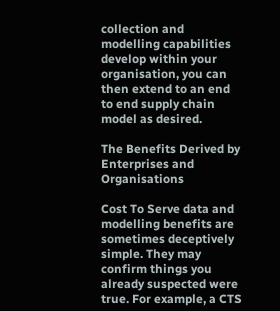collection and modelling capabilities develop within your organisation, you can then extend to an end to end supply chain model as desired.

The Benefits Derived by Enterprises and Organisations

Cost To Serve data and modelling benefits are sometimes deceptively simple. They may confirm things you already suspected were true. For example, a CTS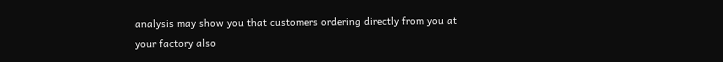analysis may show you that customers ordering directly from you at your factory also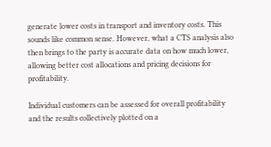generate lower costs in transport and inventory costs. This sounds like common sense. However, what a CTS analysis also then brings to the party is accurate data on how much lower, allowing better cost allocations and pricing decisions for profitability.

Individual customers can be assessed for overall profitability and the results collectively plotted on a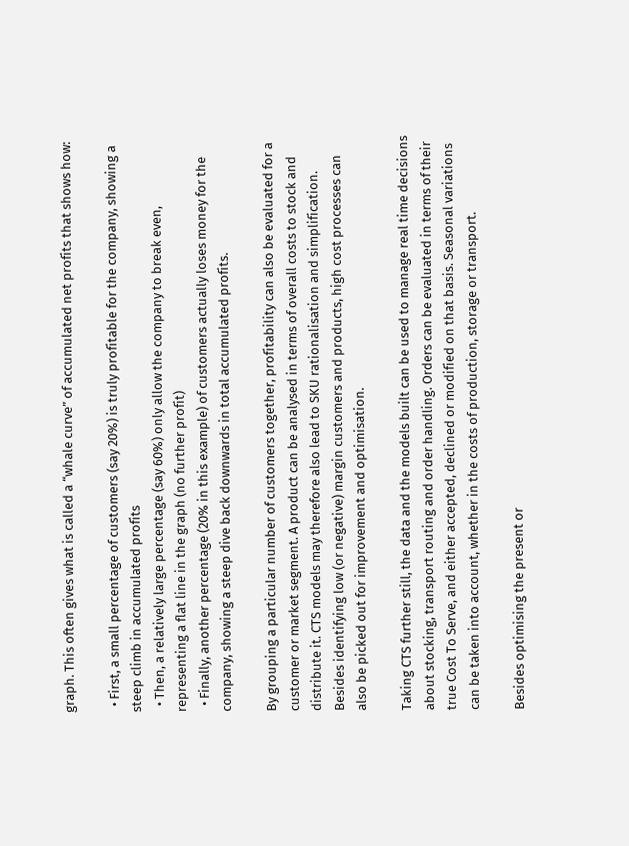graph. This often gives what is called a “whale curve” of accumulated net profits that shows how:

  • First, a small percentage of customers (say 20%) is truly profitable for the company, showing a steep climb in accumulated profits
  • Then, a relatively large percentage (say 60%) only allow the company to break even, representing a flat line in the graph (no further profit)
  • Finally, another percentage (20% in this example) of customers actually loses money for the company, showing a steep dive back downwards in total accumulated profits.

By grouping a particular number of customers together, profitability can also be evaluated for a customer or market segment. A product can be analysed in terms of overall costs to stock and distribute it. CTS models may therefore also lead to SKU rationalisation and simplification. Besides identifying low (or negative) margin customers and products, high cost processes can also be picked out for improvement and optimisation.

Taking CTS further still, the data and the models built can be used to manage real time decisions about stocking, transport routing and order handling. Orders can be evaluated in terms of their true Cost To Serve, and either accepted, declined or modified on that basis. Seasonal variations can be taken into account, whether in the costs of production, storage or transport.

Besides optimising the present or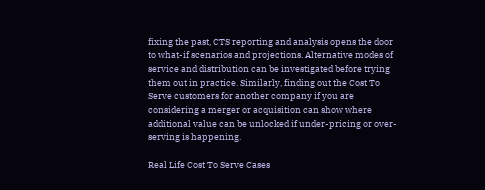fixing the past, CTS reporting and analysis opens the door to what-if scenarios and projections. Alternative modes of service and distribution can be investigated before trying them out in practice. Similarly, finding out the Cost To Serve customers for another company if you are considering a merger or acquisition can show where additional value can be unlocked if under-pricing or over-serving is happening.

Real Life Cost To Serve Cases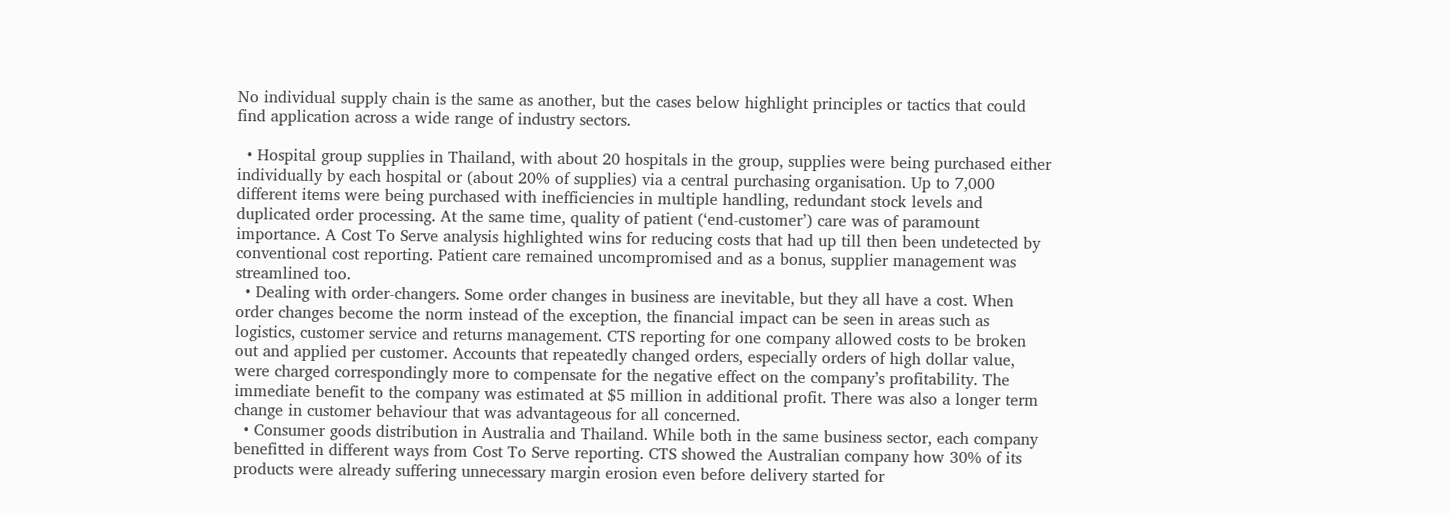No individual supply chain is the same as another, but the cases below highlight principles or tactics that could find application across a wide range of industry sectors.

  • Hospital group supplies in Thailand, with about 20 hospitals in the group, supplies were being purchased either individually by each hospital or (about 20% of supplies) via a central purchasing organisation. Up to 7,000 different items were being purchased with inefficiencies in multiple handling, redundant stock levels and duplicated order processing. At the same time, quality of patient (‘end-customer’) care was of paramount importance. A Cost To Serve analysis highlighted wins for reducing costs that had up till then been undetected by conventional cost reporting. Patient care remained uncompromised and as a bonus, supplier management was streamlined too.
  • Dealing with order-changers. Some order changes in business are inevitable, but they all have a cost. When order changes become the norm instead of the exception, the financial impact can be seen in areas such as logistics, customer service and returns management. CTS reporting for one company allowed costs to be broken out and applied per customer. Accounts that repeatedly changed orders, especially orders of high dollar value, were charged correspondingly more to compensate for the negative effect on the company’s profitability. The immediate benefit to the company was estimated at $5 million in additional profit. There was also a longer term change in customer behaviour that was advantageous for all concerned.
  • Consumer goods distribution in Australia and Thailand. While both in the same business sector, each company benefitted in different ways from Cost To Serve reporting. CTS showed the Australian company how 30% of its products were already suffering unnecessary margin erosion even before delivery started for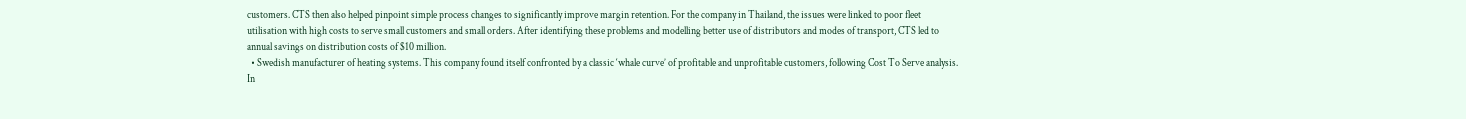customers. CTS then also helped pinpoint simple process changes to significantly improve margin retention. For the company in Thailand, the issues were linked to poor fleet utilisation with high costs to serve small customers and small orders. After identifying these problems and modelling better use of distributors and modes of transport, CTS led to annual savings on distribution costs of $10 million.
  • Swedish manufacturer of heating systems. This company found itself confronted by a classic ‘whale curve’ of profitable and unprofitable customers, following Cost To Serve analysis. In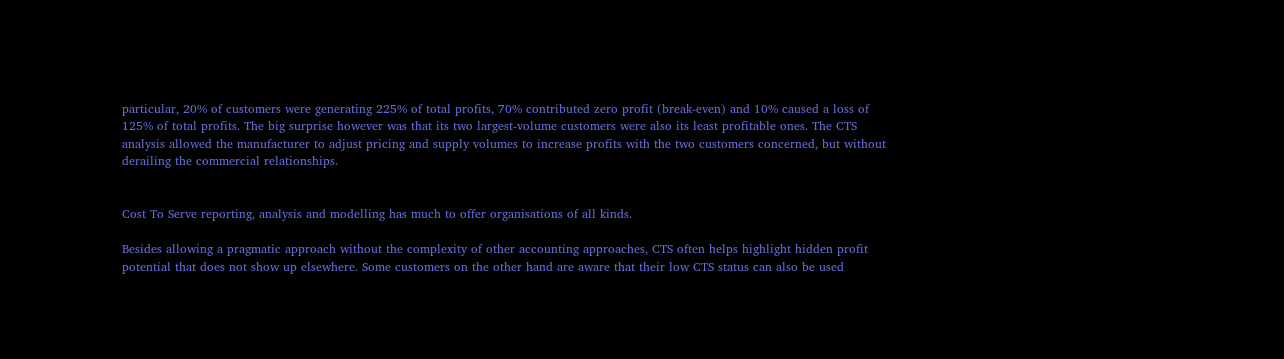particular, 20% of customers were generating 225% of total profits, 70% contributed zero profit (break-even) and 10% caused a loss of 125% of total profits. The big surprise however was that its two largest-volume customers were also its least profitable ones. The CTS analysis allowed the manufacturer to adjust pricing and supply volumes to increase profits with the two customers concerned, but without derailing the commercial relationships.


Cost To Serve reporting, analysis and modelling has much to offer organisations of all kinds.

Besides allowing a pragmatic approach without the complexity of other accounting approaches, CTS often helps highlight hidden profit potential that does not show up elsewhere. Some customers on the other hand are aware that their low CTS status can also be used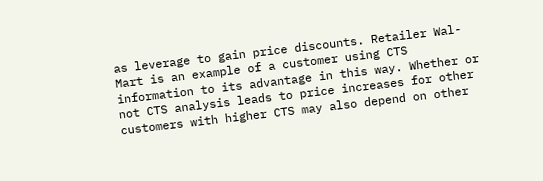as leverage to gain price discounts. Retailer Wal-Mart is an example of a customer using CTS information to its advantage in this way. Whether or not CTS analysis leads to price increases for other customers with higher CTS may also depend on other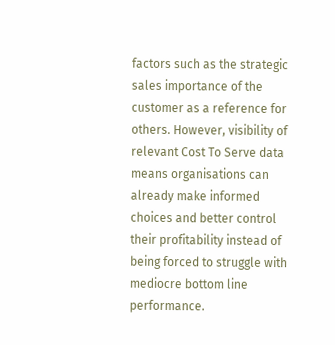factors such as the strategic sales importance of the customer as a reference for others. However, visibility of relevant Cost To Serve data means organisations can already make informed choices and better control their profitability instead of being forced to struggle with mediocre bottom line performance.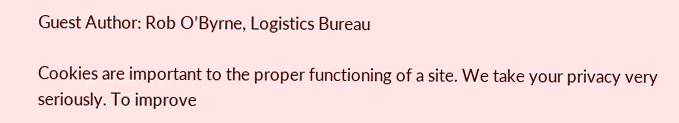Guest Author: Rob O’Byrne, Logistics Bureau

Cookies are important to the proper functioning of a site. We take your privacy very seriously. To improve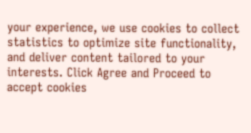your experience, we use cookies to collect statistics to optimize site functionality, and deliver content tailored to your interests. Click Agree and Proceed to accept cookies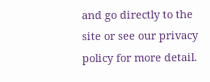and go directly to the site or see our privacy policy for more detail.